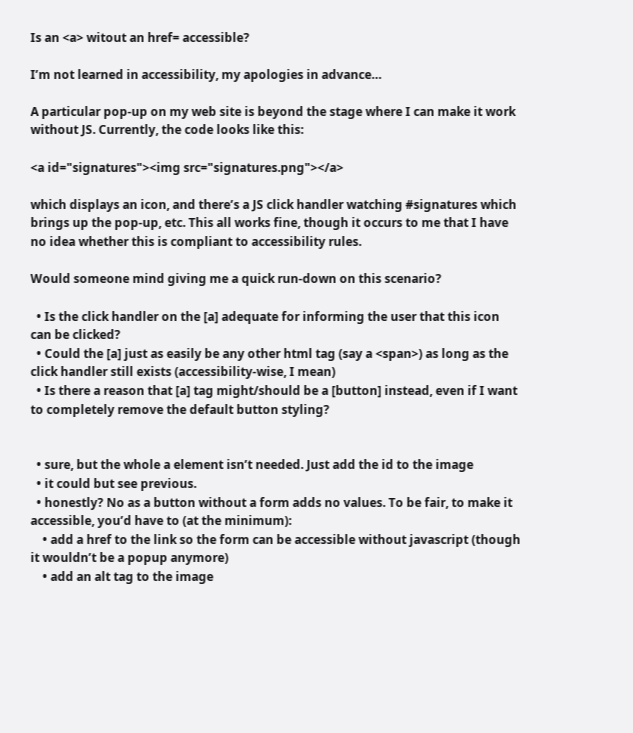Is an <a> witout an href= accessible?

I’m not learned in accessibility, my apologies in advance…

A particular pop-up on my web site is beyond the stage where I can make it work without JS. Currently, the code looks like this:

<a id="signatures"><img src="signatures.png"></a>

which displays an icon, and there’s a JS click handler watching #signatures which brings up the pop-up, etc. This all works fine, though it occurs to me that I have no idea whether this is compliant to accessibility rules.

Would someone mind giving me a quick run-down on this scenario?

  • Is the click handler on the [a] adequate for informing the user that this icon can be clicked?
  • Could the [a] just as easily be any other html tag (say a <span>) as long as the click handler still exists (accessibility-wise, I mean)
  • Is there a reason that [a] tag might/should be a [button] instead, even if I want to completely remove the default button styling?


  • sure, but the whole a element isn’t needed. Just add the id to the image
  • it could but see previous.
  • honestly? No as a button without a form adds no values. To be fair, to make it accessible, you’d have to (at the minimum):
    • add a href to the link so the form can be accessible without javascript (though it wouldn’t be a popup anymore)
    • add an alt tag to the image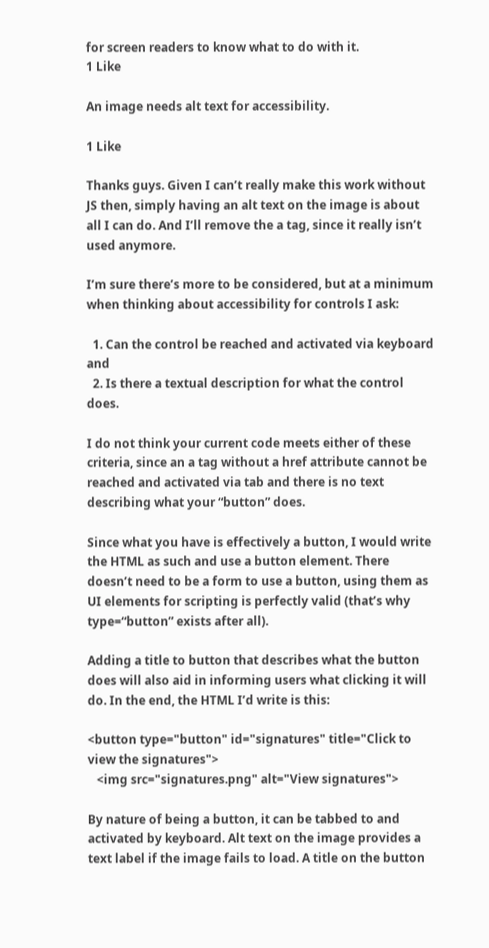for screen readers to know what to do with it.
1 Like

An image needs alt text for accessibility.

1 Like

Thanks guys. Given I can’t really make this work without JS then, simply having an alt text on the image is about all I can do. And I’ll remove the a tag, since it really isn’t used anymore.

I’m sure there’s more to be considered, but at a minimum when thinking about accessibility for controls I ask:

  1. Can the control be reached and activated via keyboard and
  2. Is there a textual description for what the control does.

I do not think your current code meets either of these criteria, since an a tag without a href attribute cannot be reached and activated via tab and there is no text describing what your “button” does.

Since what you have is effectively a button, I would write the HTML as such and use a button element. There doesn’t need to be a form to use a button, using them as UI elements for scripting is perfectly valid (that’s why type=“button” exists after all).

Adding a title to button that describes what the button does will also aid in informing users what clicking it will do. In the end, the HTML I’d write is this:

<button type="button" id="signatures" title="Click to view the signatures">
   <img src="signatures.png" alt="View signatures">

By nature of being a button, it can be tabbed to and activated by keyboard. Alt text on the image provides a text label if the image fails to load. A title on the button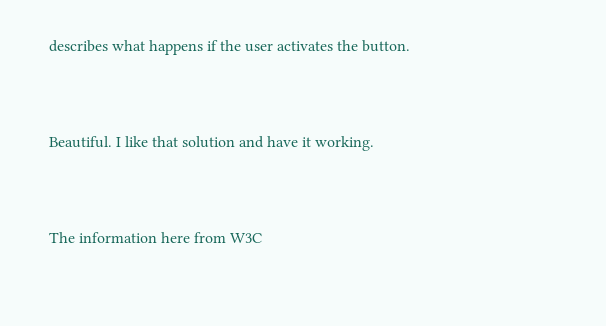describes what happens if the user activates the button.


Beautiful. I like that solution and have it working.


The information here from W3C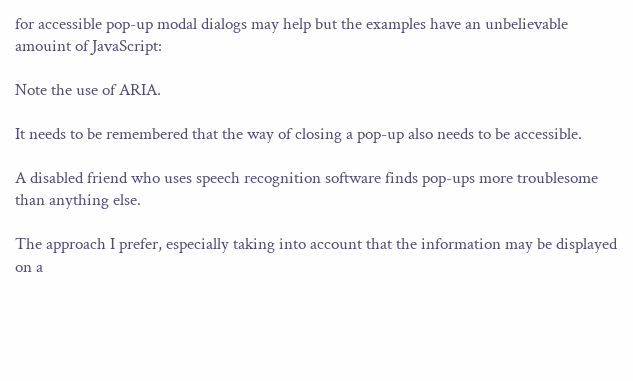for accessible pop-up modal dialogs may help but the examples have an unbelievable amouint of JavaScript:

Note the use of ARIA.

It needs to be remembered that the way of closing a pop-up also needs to be accessible.

A disabled friend who uses speech recognition software finds pop-ups more troublesome than anything else.

The approach I prefer, especially taking into account that the information may be displayed on a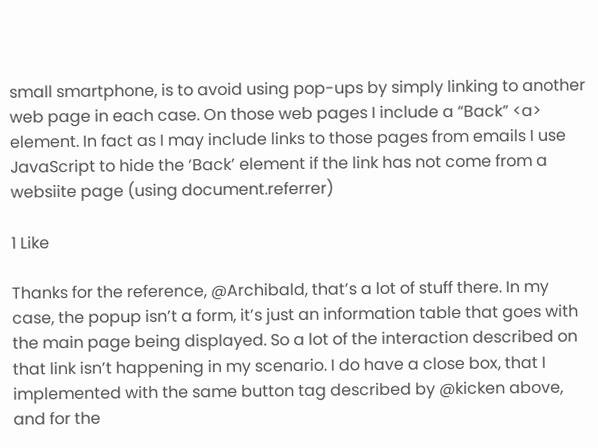small smartphone, is to avoid using pop-ups by simply linking to another web page in each case. On those web pages I include a “Back” <a> element. In fact as I may include links to those pages from emails I use JavaScript to hide the ‘Back’ element if the link has not come from a websiite page (using document.referrer)

1 Like

Thanks for the reference, @Archibald, that’s a lot of stuff there. In my case, the popup isn’t a form, it’s just an information table that goes with the main page being displayed. So a lot of the interaction described on that link isn’t happening in my scenario. I do have a close box, that I implemented with the same button tag described by @kicken above, and for the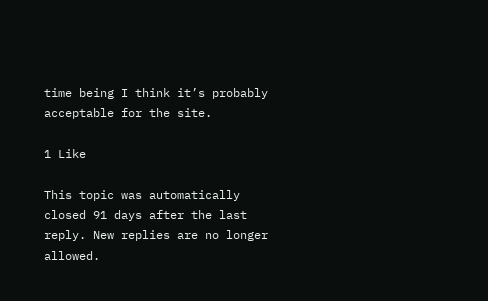time being I think it’s probably acceptable for the site.

1 Like

This topic was automatically closed 91 days after the last reply. New replies are no longer allowed.